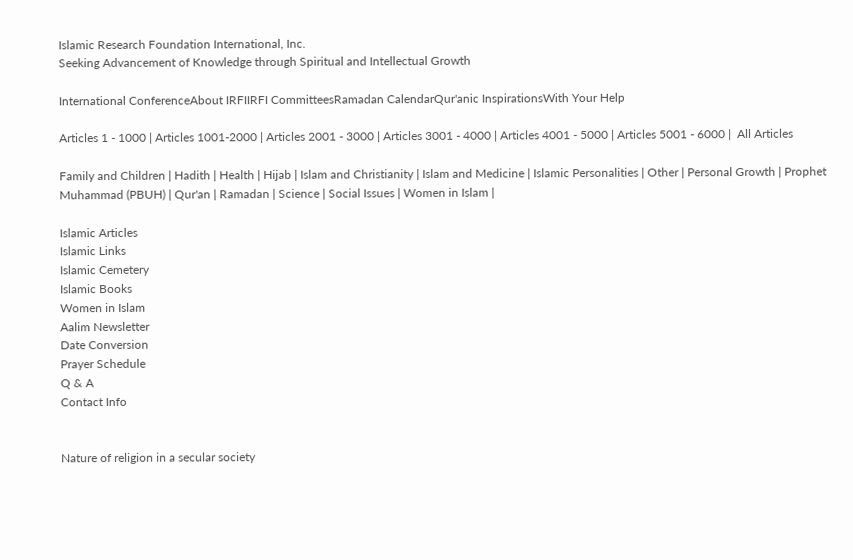Islamic Research Foundation International, Inc.
Seeking Advancement of Knowledge through Spiritual and Intellectual Growth

International ConferenceAbout IRFIIRFI CommitteesRamadan CalendarQur'anic InspirationsWith Your Help

Articles 1 - 1000 | Articles 1001-2000 | Articles 2001 - 3000 | Articles 3001 - 4000 | Articles 4001 - 5000 | Articles 5001 - 6000 |  All Articles

Family and Children | Hadith | Health | Hijab | Islam and Christianity | Islam and Medicine | Islamic Personalities | Other | Personal Growth | Prophet Muhammad (PBUH) | Qur'an | Ramadan | Science | Social Issues | Women in Islam |

Islamic Articles
Islamic Links
Islamic Cemetery
Islamic Books
Women in Islam
Aalim Newsletter
Date Conversion
Prayer Schedule
Q & A
Contact Info


Nature of religion in a secular society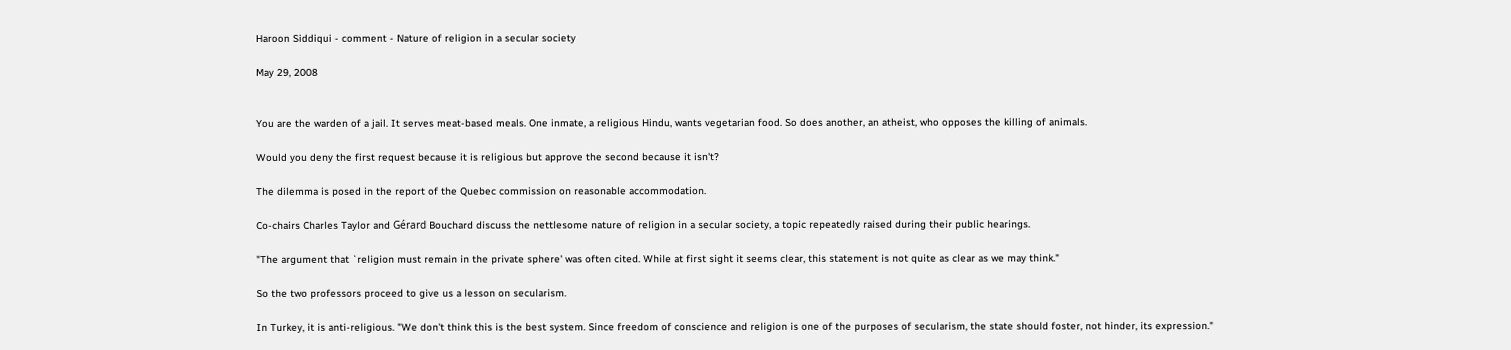Haroon Siddiqui - comment - Nature of religion in a secular society

May 29, 2008


You are the warden of a jail. It serves meat-based meals. One inmate, a religious Hindu, wants vegetarian food. So does another, an atheist, who opposes the killing of animals.

Would you deny the first request because it is religious but approve the second because it isn't?

The dilemma is posed in the report of the Quebec commission on reasonable accommodation.

Co-chairs Charles Taylor and Gérard Bouchard discuss the nettlesome nature of religion in a secular society, a topic repeatedly raised during their public hearings.

"The argument that `religion must remain in the private sphere' was often cited. While at first sight it seems clear, this statement is not quite as clear as we may think."

So the two professors proceed to give us a lesson on secularism.

In Turkey, it is anti-religious. "We don't think this is the best system. Since freedom of conscience and religion is one of the purposes of secularism, the state should foster, not hinder, its expression."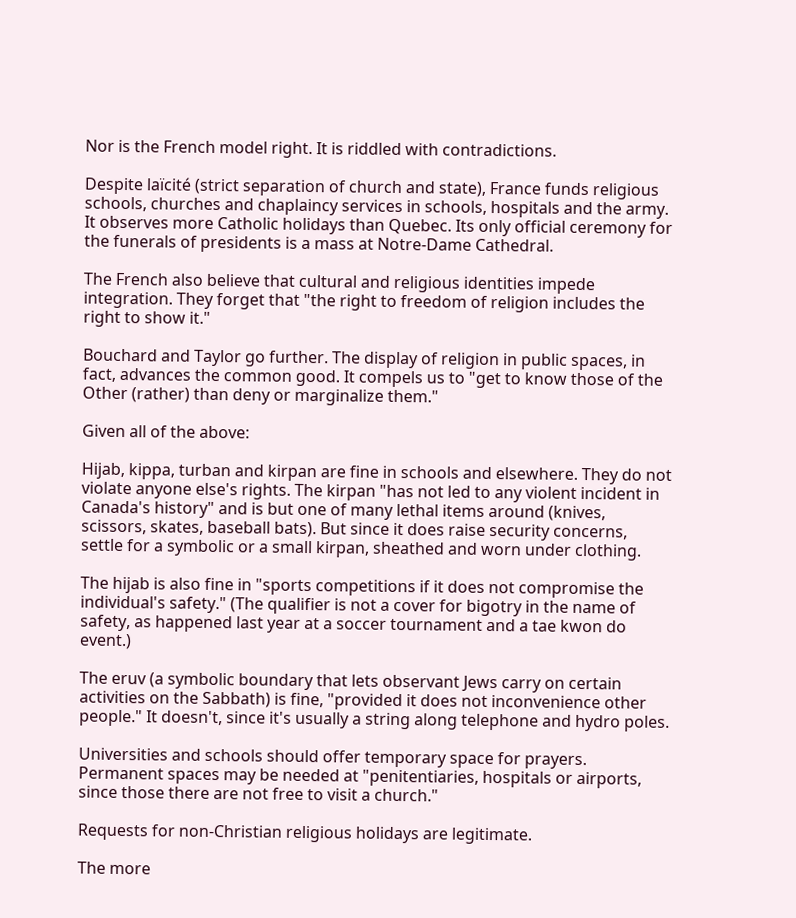Nor is the French model right. It is riddled with contradictions.

Despite laïcité (strict separation of church and state), France funds religious schools, churches and chaplaincy services in schools, hospitals and the army. It observes more Catholic holidays than Quebec. Its only official ceremony for the funerals of presidents is a mass at Notre-Dame Cathedral.

The French also believe that cultural and religious identities impede integration. They forget that "the right to freedom of religion includes the right to show it."

Bouchard and Taylor go further. The display of religion in public spaces, in fact, advances the common good. It compels us to "get to know those of the Other (rather) than deny or marginalize them."

Given all of the above:

Hijab, kippa, turban and kirpan are fine in schools and elsewhere. They do not violate anyone else's rights. The kirpan "has not led to any violent incident in Canada's history" and is but one of many lethal items around (knives, scissors, skates, baseball bats). But since it does raise security concerns, settle for a symbolic or a small kirpan, sheathed and worn under clothing.

The hijab is also fine in "sports competitions if it does not compromise the individual's safety." (The qualifier is not a cover for bigotry in the name of safety, as happened last year at a soccer tournament and a tae kwon do event.)

The eruv (a symbolic boundary that lets observant Jews carry on certain activities on the Sabbath) is fine, "provided it does not inconvenience other people." It doesn't, since it's usually a string along telephone and hydro poles.

Universities and schools should offer temporary space for prayers. Permanent spaces may be needed at "penitentiaries, hospitals or airports, since those there are not free to visit a church."

Requests for non-Christian religious holidays are legitimate.

The more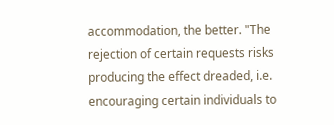accommodation, the better. "The rejection of certain requests risks producing the effect dreaded, i.e. encouraging certain individuals to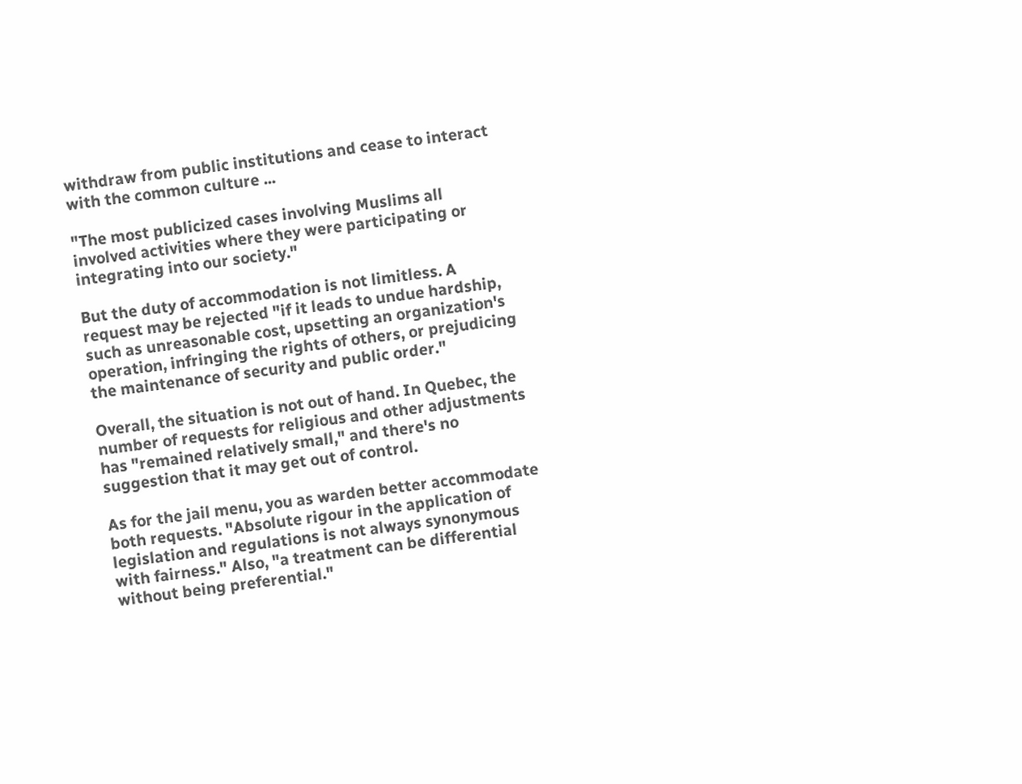withdraw from public institutions and cease to interact with the common culture ...

"The most publicized cases involving Muslims all involved activities where they were participating or integrating into our society."

But the duty of accommodation is not limitless. A request may be rejected "if it leads to undue hardship, such as unreasonable cost, upsetting an organization's operation, infringing the rights of others, or prejudicing the maintenance of security and public order."

Overall, the situation is not out of hand. In Quebec, the number of requests for religious and other adjustments has "remained relatively small," and there's no suggestion that it may get out of control.

As for the jail menu, you as warden better accommodate both requests. "Absolute rigour in the application of legislation and regulations is not always synonymous with fairness." Also, "a treatment can be differential without being preferential."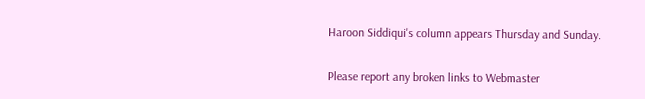Haroon Siddiqui's column appears Thursday and Sunday.

Please report any broken links to Webmaster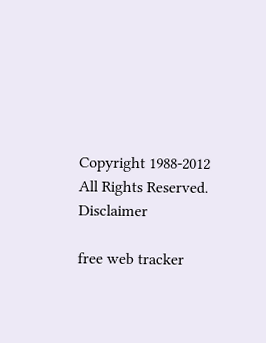Copyright 1988-2012 All Rights Reserved. Disclaimer

free web tracker